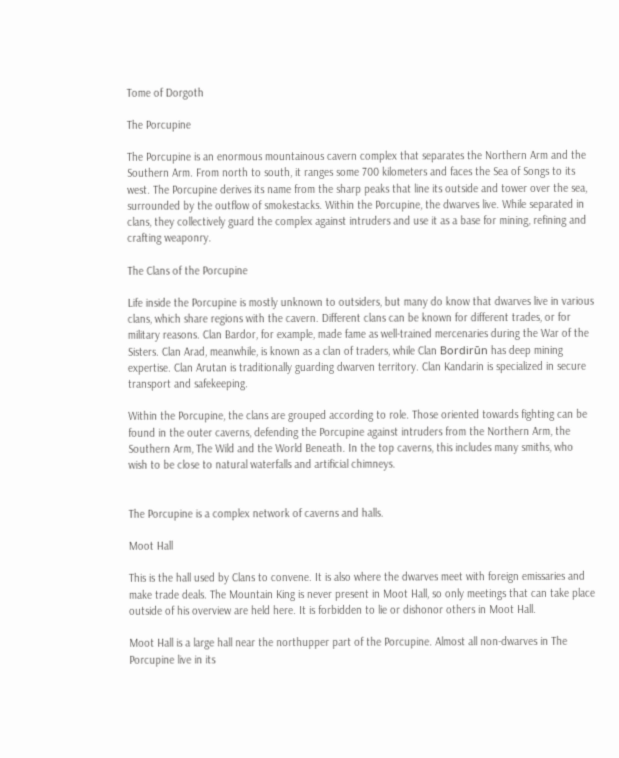Tome of Dorgoth

The Porcupine

The Porcupine is an enormous mountainous cavern complex that separates the Northern Arm and the Southern Arm. From north to south, it ranges some 700 kilometers and faces the Sea of Songs to its west. The Porcupine derives its name from the sharp peaks that line its outside and tower over the sea, surrounded by the outflow of smokestacks. Within the Porcupine, the dwarves live. While separated in clans, they collectively guard the complex against intruders and use it as a base for mining, refining and crafting weaponry.

The Clans of the Porcupine

Life inside the Porcupine is mostly unknown to outsiders, but many do know that dwarves live in various clans, which share regions with the cavern. Different clans can be known for different trades, or for military reasons. Clan Bardor, for example, made fame as well-trained mercenaries during the War of the Sisters. Clan Arad, meanwhile, is known as a clan of traders, while Clan Bordirūn has deep mining expertise. Clan Arutan is traditionally guarding dwarven territory. Clan Kandarin is specialized in secure transport and safekeeping.

Within the Porcupine, the clans are grouped according to role. Those oriented towards fighting can be found in the outer caverns, defending the Porcupine against intruders from the Northern Arm, the Southern Arm, The Wild and the World Beneath. In the top caverns, this includes many smiths, who wish to be close to natural waterfalls and artificial chimneys.


The Porcupine is a complex network of caverns and halls.

Moot Hall

This is the hall used by Clans to convene. It is also where the dwarves meet with foreign emissaries and make trade deals. The Mountain King is never present in Moot Hall, so only meetings that can take place outside of his overview are held here. It is forbidden to lie or dishonor others in Moot Hall.

Moot Hall is a large hall near the northupper part of the Porcupine. Almost all non-dwarves in The Porcupine live in its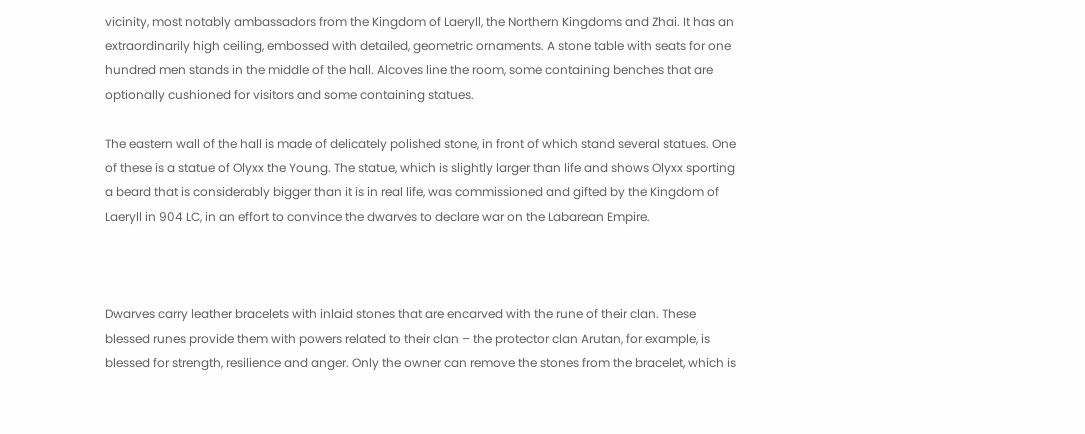vicinity, most notably ambassadors from the Kingdom of Laeryll, the Northern Kingdoms and Zhai. It has an extraordinarily high ceiling, embossed with detailed, geometric ornaments. A stone table with seats for one hundred men stands in the middle of the hall. Alcoves line the room, some containing benches that are optionally cushioned for visitors and some containing statues.

The eastern wall of the hall is made of delicately polished stone, in front of which stand several statues. One of these is a statue of Olyxx the Young. The statue, which is slightly larger than life and shows Olyxx sporting a beard that is considerably bigger than it is in real life, was commissioned and gifted by the Kingdom of Laeryll in 904 LC, in an effort to convince the dwarves to declare war on the Labarean Empire.



Dwarves carry leather bracelets with inlaid stones that are encarved with the rune of their clan. These blessed runes provide them with powers related to their clan – the protector clan Arutan, for example, is blessed for strength, resilience and anger. Only the owner can remove the stones from the bracelet, which is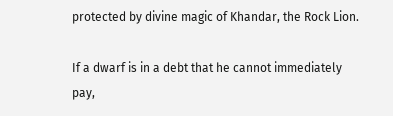protected by divine magic of Khandar, the Rock Lion.

If a dwarf is in a debt that he cannot immediately pay,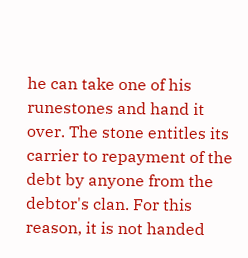he can take one of his runestones and hand it over. The stone entitles its carrier to repayment of the debt by anyone from the debtor's clan. For this reason, it is not handed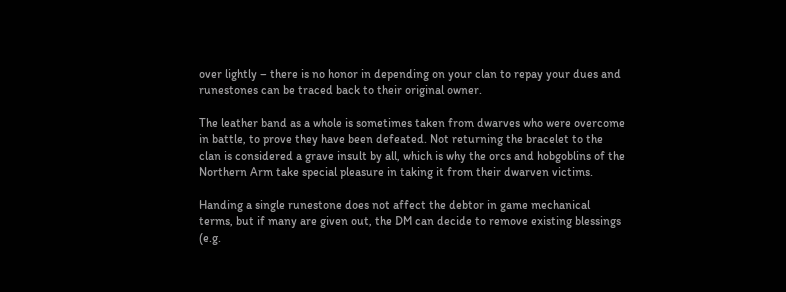over lightly – there is no honor in depending on your clan to repay your dues and runestones can be traced back to their original owner.

The leather band as a whole is sometimes taken from dwarves who were overcome in battle, to prove they have been defeated. Not returning the bracelet to the clan is considered a grave insult by all, which is why the orcs and hobgoblins of the Northern Arm take special pleasure in taking it from their dwarven victims.

Handing a single runestone does not affect the debtor in game mechanical terms, but if many are given out, the DM can decide to remove existing blessings (e.g.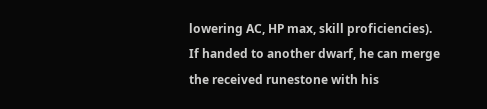lowering AC, HP max, skill proficiencies). If handed to another dwarf, he can merge the received runestone with his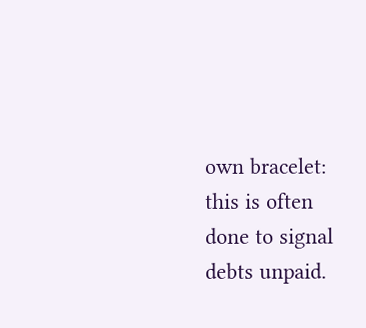own bracelet: this is often done to signal debts unpaid.